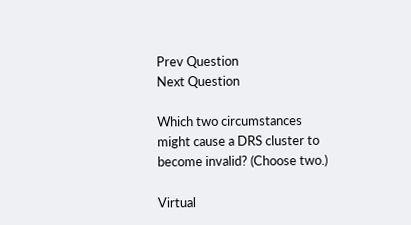Prev Question
Next Question

Which two circumstances might cause a DRS cluster to become invalid? (Choose two.)

Virtual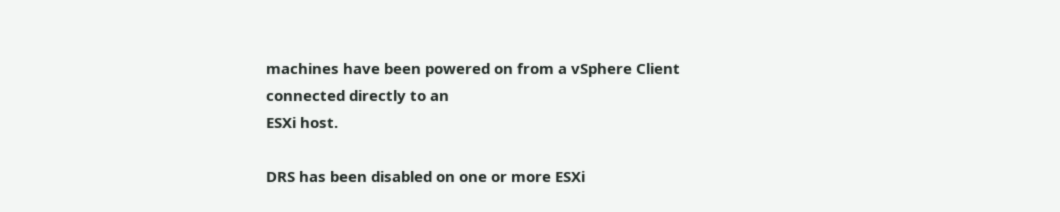machines have been powered on from a vSphere Client connected directly to an
ESXi host.

DRS has been disabled on one or more ESXi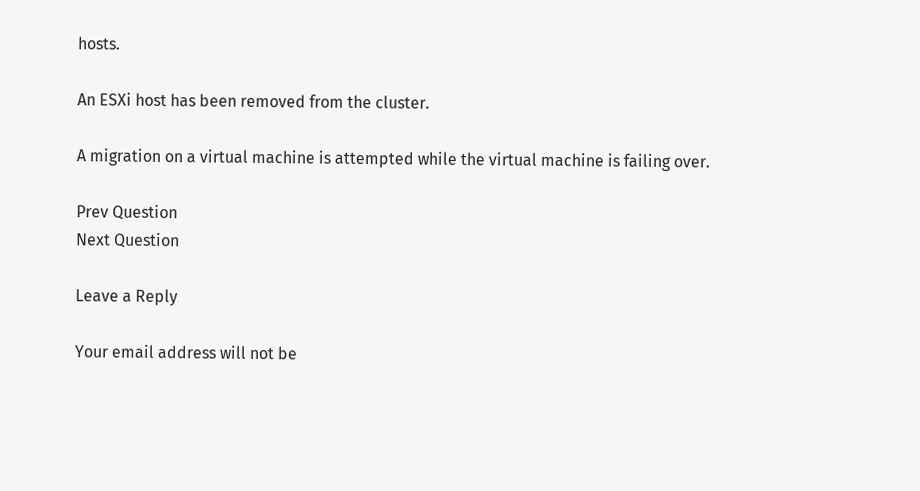hosts.

An ESXi host has been removed from the cluster.

A migration on a virtual machine is attempted while the virtual machine is failing over.

Prev Question
Next Question

Leave a Reply

Your email address will not be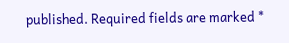published. Required fields are marked *